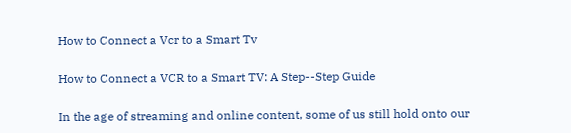How to Connect a Vcr to a Smart Tv

How to Connect a VCR to a Smart TV: A Step--Step Guide

In the age of streaming and online content, some of us still hold onto our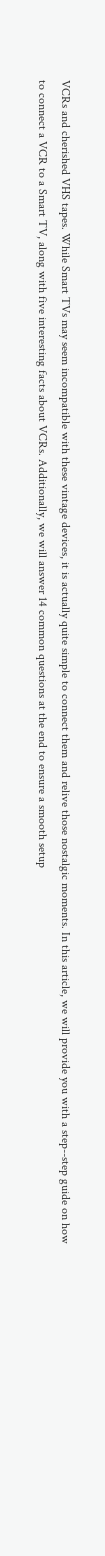VCRs and cherished VHS tapes. While Smart TVs may seem incompatible with these vintage devices, it is actually quite simple to connect them and relive those nostalgic moments. In this article, we will provide you with a step--step guide on how to connect a VCR to a Smart TV, along with five interesting facts about VCRs. Additionally, we will answer 14 common questions at the end to ensure a smooth setup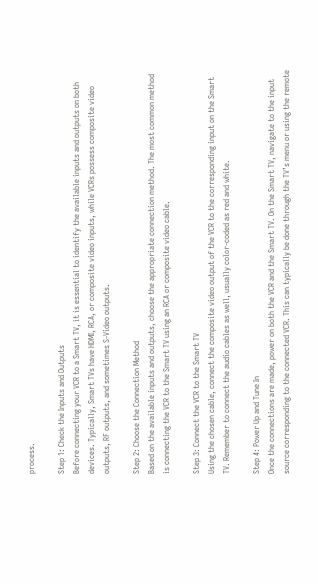process.

Step 1: Check the Inputs and Outputs
Before connecting your VCR to a Smart TV, it is essential to identify the available inputs and outputs on both devices. Typically, Smart TVs have HDMI, RCA, or composite video inputs, while VCRs possess composite video outputs, RF outputs, and sometimes S-Video outputs.

Step 2: Choose the Connection Method
Based on the available inputs and outputs, choose the appropriate connection method. The most common method is connecting the VCR to the Smart TV using an RCA or composite video cable.

Step 3: Connect the VCR to the Smart TV
Using the chosen cable, connect the composite video output of the VCR to the corresponding input on the Smart TV. Remember to connect the audio cables as well, usually color-coded as red and white.

Step 4: Power Up and Tune In
Once the connections are made, power on both the VCR and the Smart TV. On the Smart TV, navigate to the input source corresponding to the connected VCR. This can typically be done through the TV’s menu or using the remote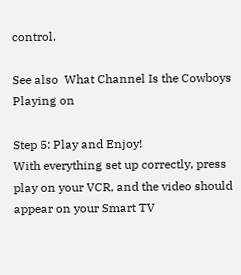control.

See also  What Channel Is the Cowboys Playing on

Step 5: Play and Enjoy!
With everything set up correctly, press play on your VCR, and the video should appear on your Smart TV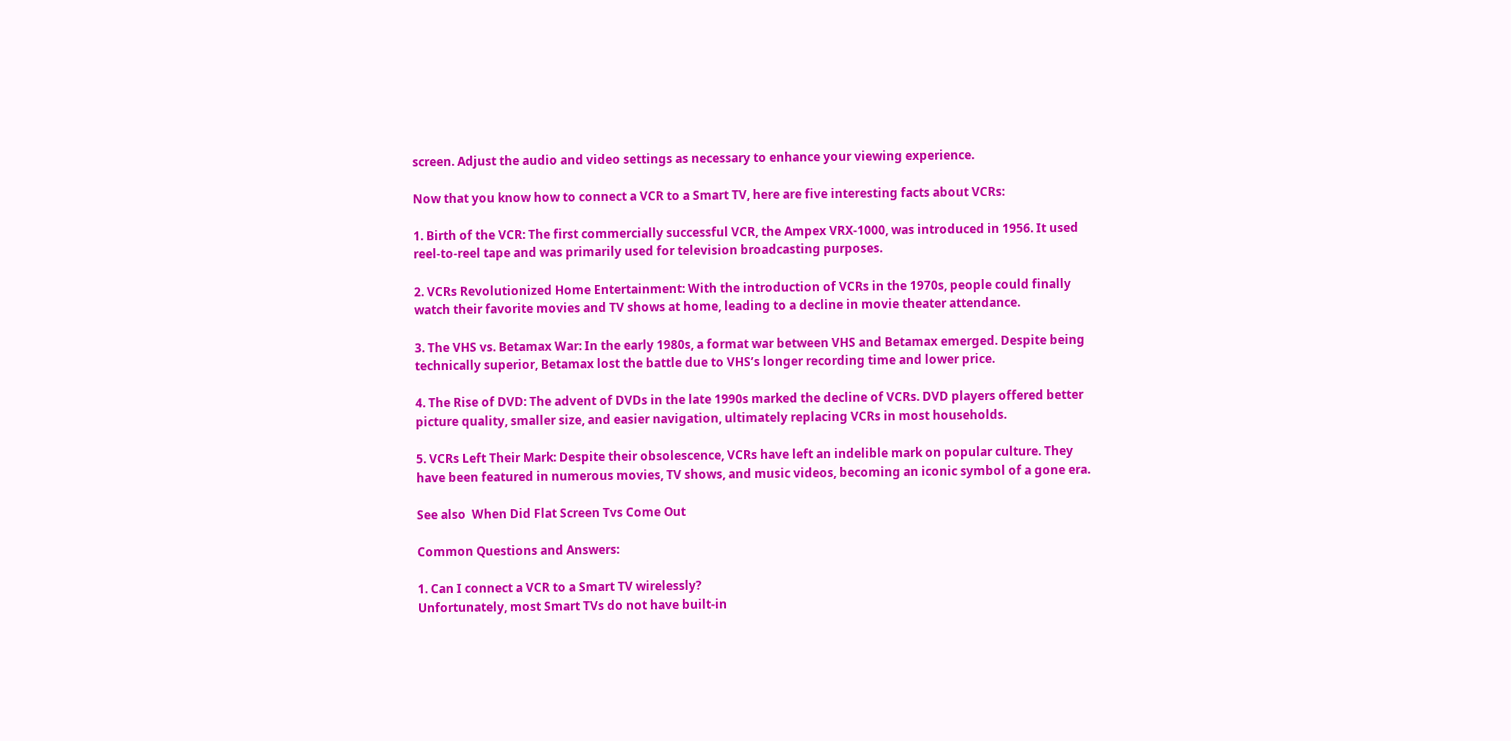screen. Adjust the audio and video settings as necessary to enhance your viewing experience.

Now that you know how to connect a VCR to a Smart TV, here are five interesting facts about VCRs:

1. Birth of the VCR: The first commercially successful VCR, the Ampex VRX-1000, was introduced in 1956. It used reel-to-reel tape and was primarily used for television broadcasting purposes.

2. VCRs Revolutionized Home Entertainment: With the introduction of VCRs in the 1970s, people could finally watch their favorite movies and TV shows at home, leading to a decline in movie theater attendance.

3. The VHS vs. Betamax War: In the early 1980s, a format war between VHS and Betamax emerged. Despite being technically superior, Betamax lost the battle due to VHS’s longer recording time and lower price.

4. The Rise of DVD: The advent of DVDs in the late 1990s marked the decline of VCRs. DVD players offered better picture quality, smaller size, and easier navigation, ultimately replacing VCRs in most households.

5. VCRs Left Their Mark: Despite their obsolescence, VCRs have left an indelible mark on popular culture. They have been featured in numerous movies, TV shows, and music videos, becoming an iconic symbol of a gone era.

See also  When Did Flat Screen Tvs Come Out

Common Questions and Answers:

1. Can I connect a VCR to a Smart TV wirelessly?
Unfortunately, most Smart TVs do not have built-in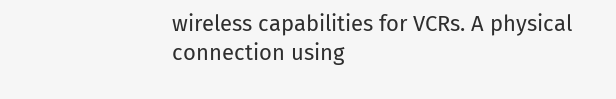wireless capabilities for VCRs. A physical connection using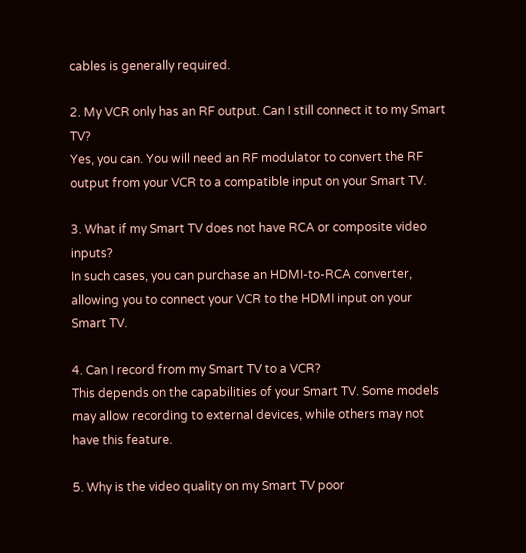cables is generally required.

2. My VCR only has an RF output. Can I still connect it to my Smart TV?
Yes, you can. You will need an RF modulator to convert the RF output from your VCR to a compatible input on your Smart TV.

3. What if my Smart TV does not have RCA or composite video inputs?
In such cases, you can purchase an HDMI-to-RCA converter, allowing you to connect your VCR to the HDMI input on your Smart TV.

4. Can I record from my Smart TV to a VCR?
This depends on the capabilities of your Smart TV. Some models may allow recording to external devices, while others may not have this feature.

5. Why is the video quality on my Smart TV poor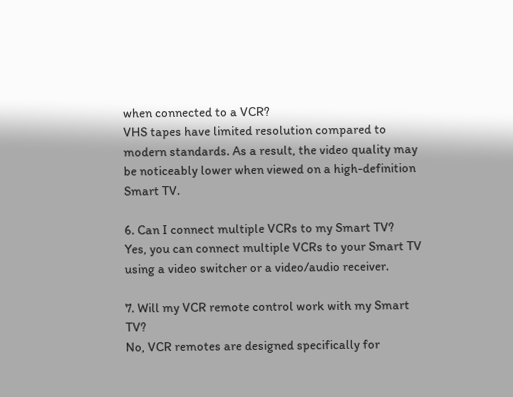when connected to a VCR?
VHS tapes have limited resolution compared to modern standards. As a result, the video quality may be noticeably lower when viewed on a high-definition Smart TV.

6. Can I connect multiple VCRs to my Smart TV?
Yes, you can connect multiple VCRs to your Smart TV using a video switcher or a video/audio receiver.

7. Will my VCR remote control work with my Smart TV?
No, VCR remotes are designed specifically for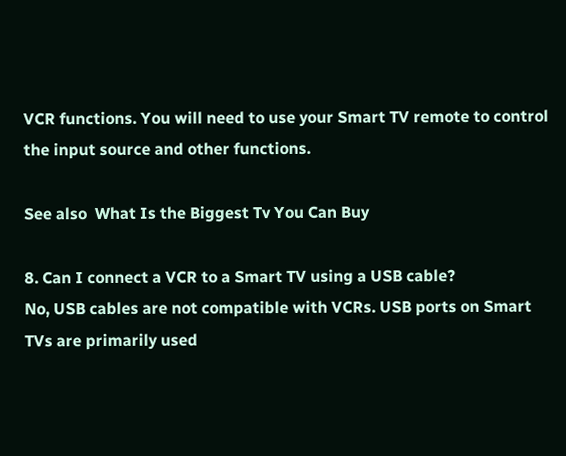VCR functions. You will need to use your Smart TV remote to control the input source and other functions.

See also  What Is the Biggest Tv You Can Buy

8. Can I connect a VCR to a Smart TV using a USB cable?
No, USB cables are not compatible with VCRs. USB ports on Smart TVs are primarily used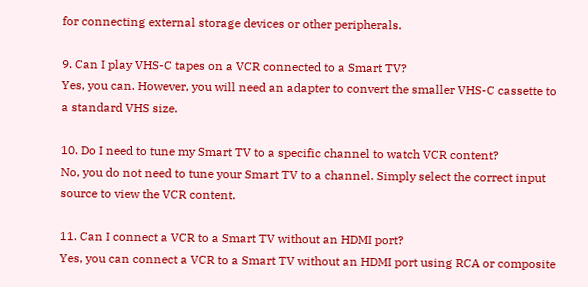for connecting external storage devices or other peripherals.

9. Can I play VHS-C tapes on a VCR connected to a Smart TV?
Yes, you can. However, you will need an adapter to convert the smaller VHS-C cassette to a standard VHS size.

10. Do I need to tune my Smart TV to a specific channel to watch VCR content?
No, you do not need to tune your Smart TV to a channel. Simply select the correct input source to view the VCR content.

11. Can I connect a VCR to a Smart TV without an HDMI port?
Yes, you can connect a VCR to a Smart TV without an HDMI port using RCA or composite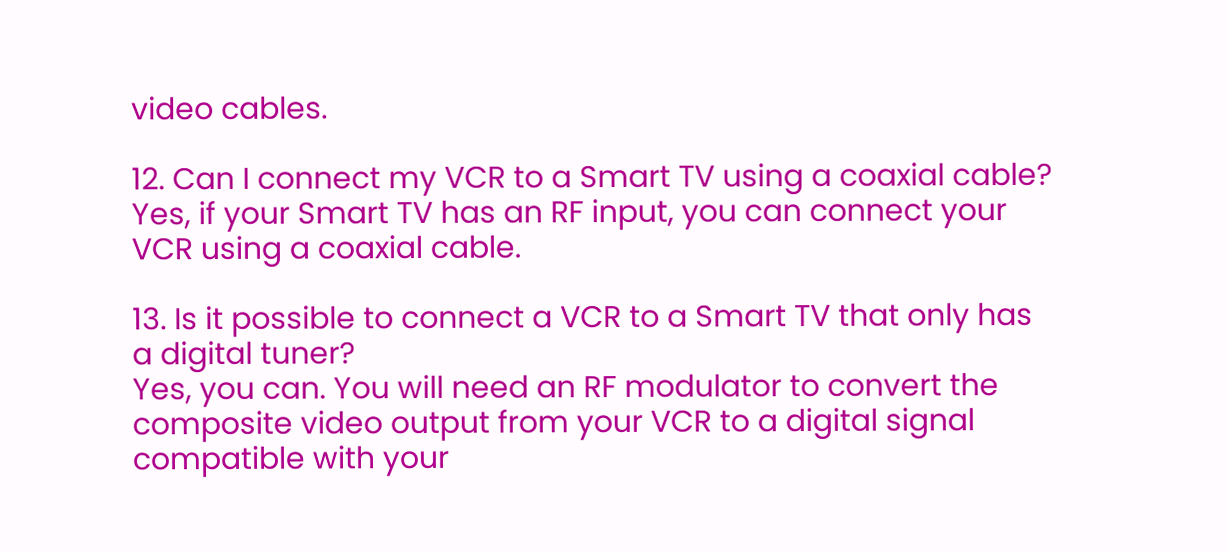video cables.

12. Can I connect my VCR to a Smart TV using a coaxial cable?
Yes, if your Smart TV has an RF input, you can connect your VCR using a coaxial cable.

13. Is it possible to connect a VCR to a Smart TV that only has a digital tuner?
Yes, you can. You will need an RF modulator to convert the composite video output from your VCR to a digital signal compatible with your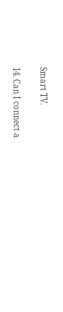Smart TV.

14. Can I connect a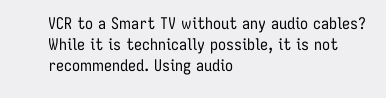VCR to a Smart TV without any audio cables?
While it is technically possible, it is not recommended. Using audio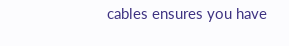cables ensures you have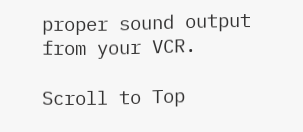proper sound output from your VCR.

Scroll to Top